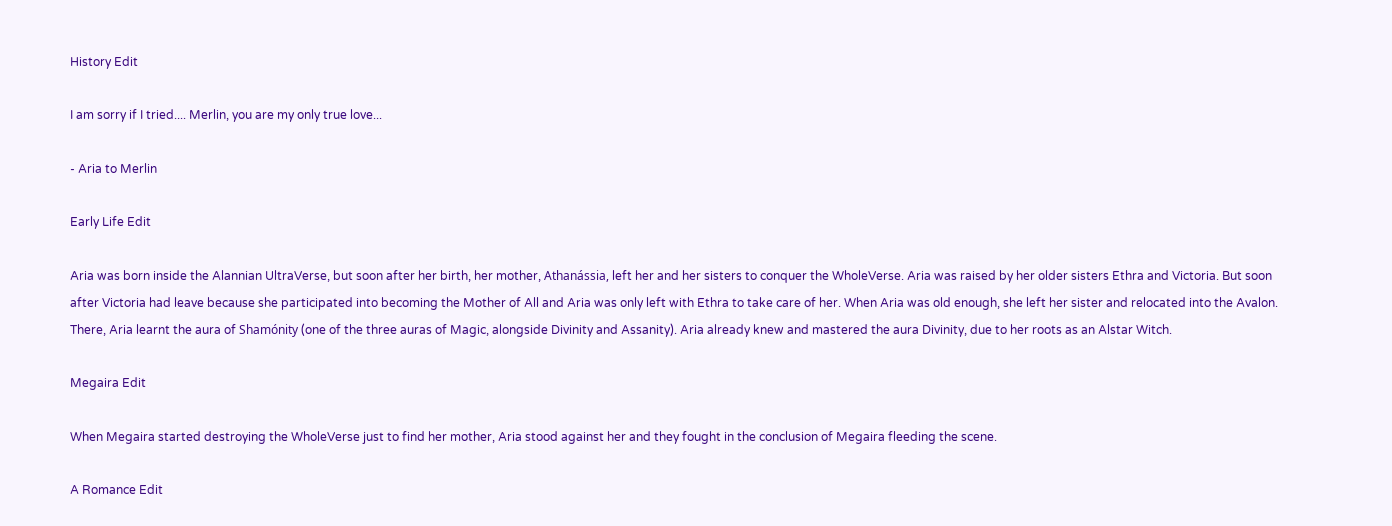History Edit

I am sorry if I tried.... Merlin, you are my only true love...

- Aria to Merlin

Early Life Edit

Aria was born inside the Alannian UltraVerse, but soon after her birth, her mother, Athanássia, left her and her sisters to conquer the WholeVerse. Aria was raised by her older sisters Ethra and Victoria. But soon after Victoria had leave because she participated into becoming the Mother of All and Aria was only left with Ethra to take care of her. When Aria was old enough, she left her sister and relocated into the Avalon. There, Aria learnt the aura of Shamónity (one of the three auras of Magic, alongside Divinity and Assanity). Aria already knew and mastered the aura Divinity, due to her roots as an Alstar Witch.

Megaira Edit

When Megaira started destroying the WholeVerse just to find her mother, Aria stood against her and they fought in the conclusion of Megaira fleeding the scene.

A Romance Edit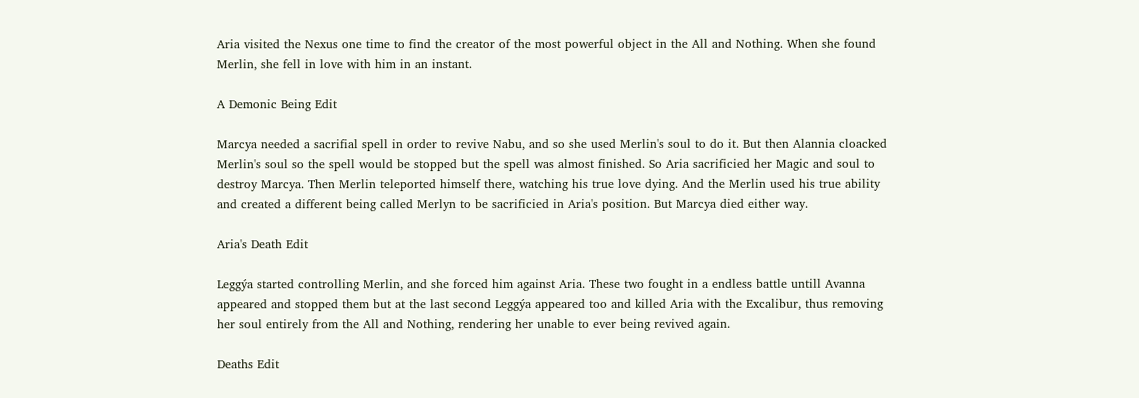Aria visited the Nexus one time to find the creator of the most powerful object in the All and Nothing. When she found Merlin, she fell in love with him in an instant.

A Demonic Being Edit

Marcya needed a sacrifial spell in order to revive Nabu, and so she used Merlin's soul to do it. But then Alannia cloacked Merlin's soul so the spell would be stopped but the spell was almost finished. So Aria sacrificied her Magic and soul to destroy Marcya. Then Merlin teleported himself there, watching his true love dying. And the Merlin used his true ability and created a different being called Merlyn to be sacrificied in Aria's position. But Marcya died either way.

Aria's Death Edit

Leggýa started controlling Merlin, and she forced him against Aria. These two fought in a endless battle untill Avanna appeared and stopped them but at the last second Leggýa appeared too and killed Aria with the Excalibur, thus removing her soul entirely from the All and Nothing, rendering her unable to ever being revived again.

Deaths Edit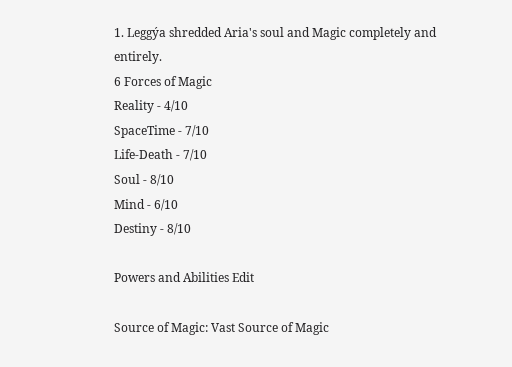1. Leggýa shredded Aria's soul and Magic completely and entirely.
6 Forces of Magic
Reality - 4/10
SpaceTime - 7/10
Life-Death - 7/10
Soul - 8/10
Mind - 6/10
Destiny - 8/10

Powers and Abilities Edit

Source of Magic: Vast Source of Magic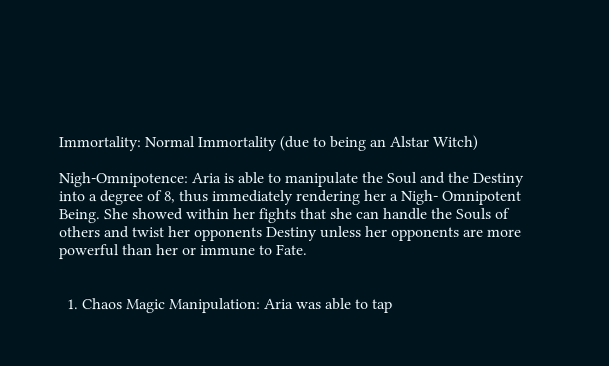Immortality: Normal Immortality (due to being an Alstar Witch)

Nigh-Omnipotence: Aria is able to manipulate the Soul and the Destiny into a degree of 8, thus immediately rendering her a Nigh- Omnipotent Being. She showed within her fights that she can handle the Souls of others and twist her opponents Destiny unless her opponents are more powerful than her or immune to Fate.


  1. Chaos Magic Manipulation: Aria was able to tap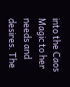into the Caos Magic to her needs and desires. The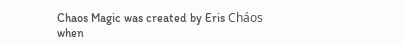Chaos Magic was created by Eris Cháos when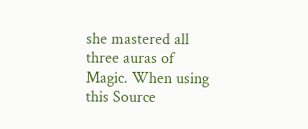she mastered all three auras of Magic. When using this Source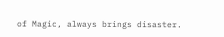of Magic, always brings disaster.